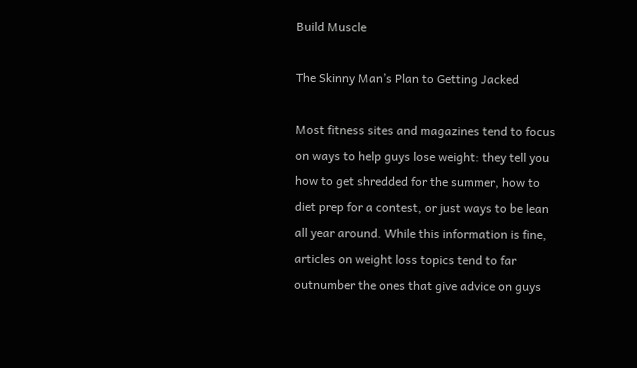Build Muscle

The Skinny Man’s Plan to Getting Jacked

Most fitness sites and magazines tend to focus on ways to help guys lose weight: they tell you how to get shredded for the summer, how to diet prep for a contest, or just ways to be lean all year around. While this information is fine, articles on weight loss topics tend to far outnumber the ones that give advice on guys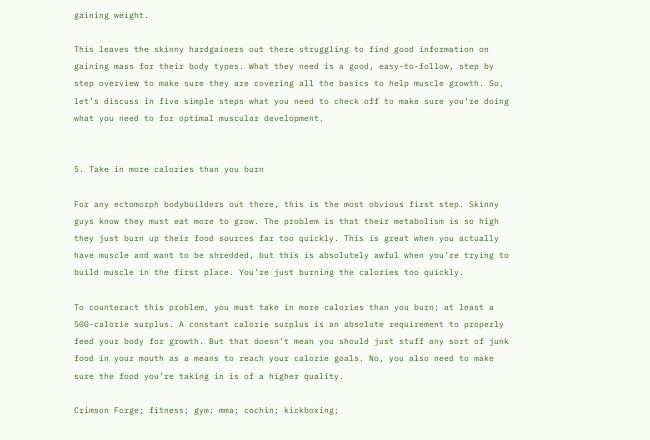gaining weight.

This leaves the skinny hardgainers out there struggling to find good information on gaining mass for their body types. What they need is a good, easy-to-follow, step by step overview to make sure they are covering all the basics to help muscle growth. So, let’s discuss in five simple steps what you need to check off to make sure you’re doing what you need to for optimal muscular development.


5. Take in more calories than you burn

For any ectomorph bodybuilders out there, this is the most obvious first step. Skinny guys know they must eat more to grow. The problem is that their metabolism is so high they just burn up their food sources far too quickly. This is great when you actually have muscle and want to be shredded, but this is absolutely awful when you’re trying to build muscle in the first place. You’re just burning the calories too quickly.

To counteract this problem, you must take in more calories than you burn; at least a 500-calorie surplus. A constant calorie surplus is an absolute requirement to properly feed your body for growth. But that doesn’t mean you should just stuff any sort of junk food in your mouth as a means to reach your calorie goals. No, you also need to make sure the food you’re taking in is of a higher quality.

Crimson Forge; fitness; gym; mma; cochin; kickboxing;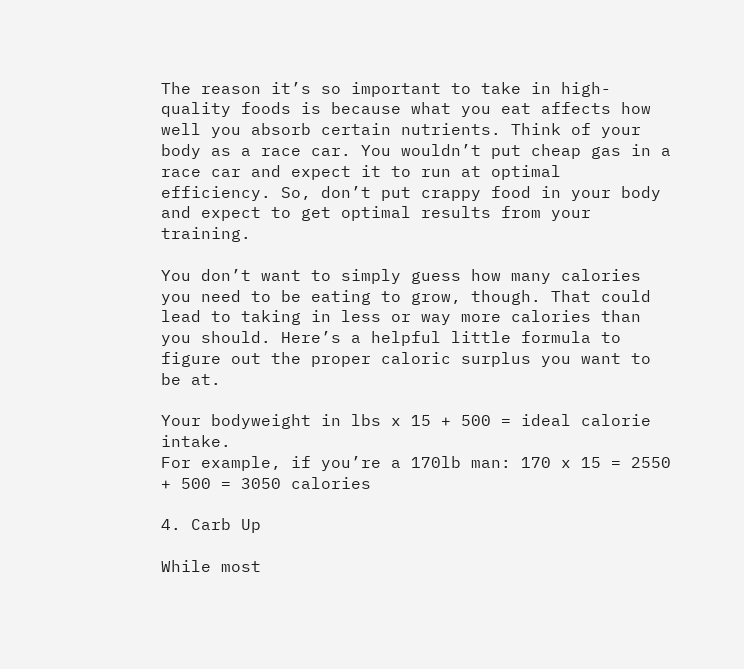The reason it’s so important to take in high-quality foods is because what you eat affects how well you absorb certain nutrients. Think of your body as a race car. You wouldn’t put cheap gas in a race car and expect it to run at optimal efficiency. So, don’t put crappy food in your body and expect to get optimal results from your training.

You don’t want to simply guess how many calories you need to be eating to grow, though. That could lead to taking in less or way more calories than you should. Here’s a helpful little formula to figure out the proper caloric surplus you want to be at.

Your bodyweight in lbs x 15 + 500 = ideal calorie intake.
For example, if you’re a 170lb man: 170 x 15 = 2550 + 500 = 3050 calories

4. Carb Up

While most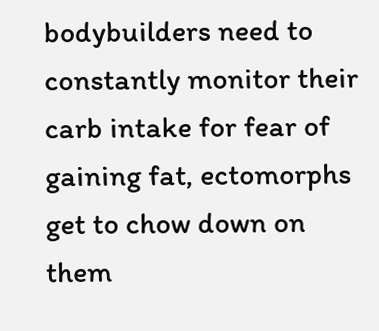bodybuilders need to constantly monitor their carb intake for fear of gaining fat, ectomorphs get to chow down on them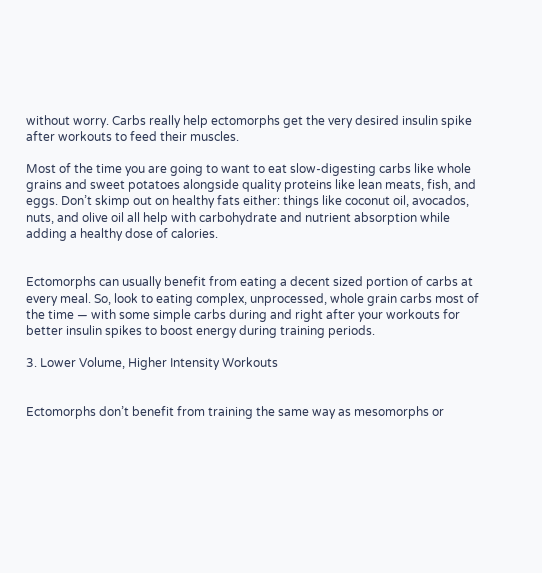without worry. Carbs really help ectomorphs get the very desired insulin spike after workouts to feed their muscles.

Most of the time you are going to want to eat slow-digesting carbs like whole grains and sweet potatoes alongside quality proteins like lean meats, fish, and eggs. Don’t skimp out on healthy fats either: things like coconut oil, avocados, nuts, and olive oil all help with carbohydrate and nutrient absorption while adding a healthy dose of calories.


Ectomorphs can usually benefit from eating a decent sized portion of carbs at every meal. So, look to eating complex, unprocessed, whole grain carbs most of the time — with some simple carbs during and right after your workouts for better insulin spikes to boost energy during training periods.

3. Lower Volume, Higher Intensity Workouts


Ectomorphs don’t benefit from training the same way as mesomorphs or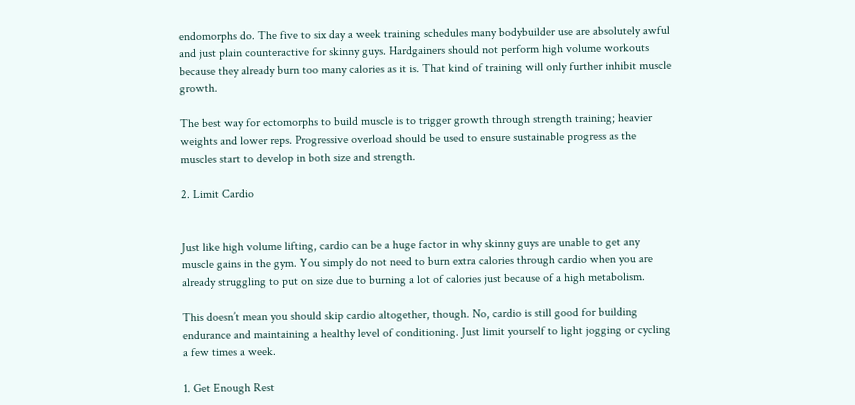endomorphs do. The five to six day a week training schedules many bodybuilder use are absolutely awful and just plain counteractive for skinny guys. Hardgainers should not perform high volume workouts because they already burn too many calories as it is. That kind of training will only further inhibit muscle growth.

The best way for ectomorphs to build muscle is to trigger growth through strength training; heavier weights and lower reps. Progressive overload should be used to ensure sustainable progress as the muscles start to develop in both size and strength.

2. Limit Cardio


Just like high volume lifting, cardio can be a huge factor in why skinny guys are unable to get any muscle gains in the gym. You simply do not need to burn extra calories through cardio when you are already struggling to put on size due to burning a lot of calories just because of a high metabolism.

This doesn’t mean you should skip cardio altogether, though. No, cardio is still good for building endurance and maintaining a healthy level of conditioning. Just limit yourself to light jogging or cycling a few times a week.

1. Get Enough Rest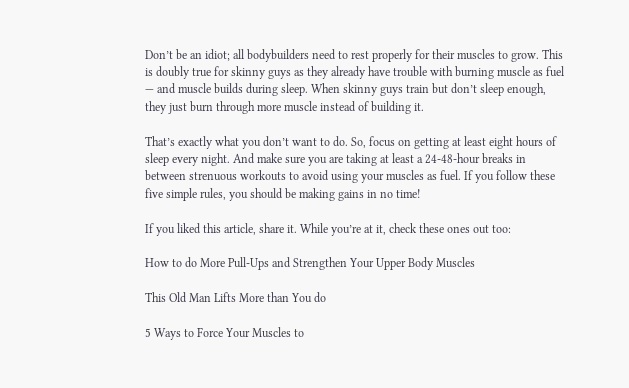Don’t be an idiot; all bodybuilders need to rest properly for their muscles to grow. This is doubly true for skinny guys as they already have trouble with burning muscle as fuel — and muscle builds during sleep. When skinny guys train but don’t sleep enough, they just burn through more muscle instead of building it.

That’s exactly what you don’t want to do. So, focus on getting at least eight hours of sleep every night. And make sure you are taking at least a 24-48-hour breaks in between strenuous workouts to avoid using your muscles as fuel. If you follow these five simple rules, you should be making gains in no time!

If you liked this article, share it. While you’re at it, check these ones out too:

How to do More Pull-Ups and Strengthen Your Upper Body Muscles

This Old Man Lifts More than You do

5 Ways to Force Your Muscles to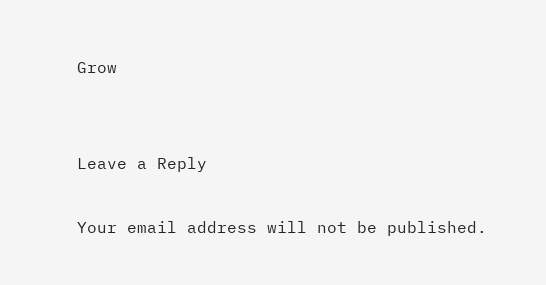Grow


Leave a Reply

Your email address will not be published.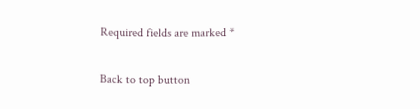Required fields are marked *

Back to top button